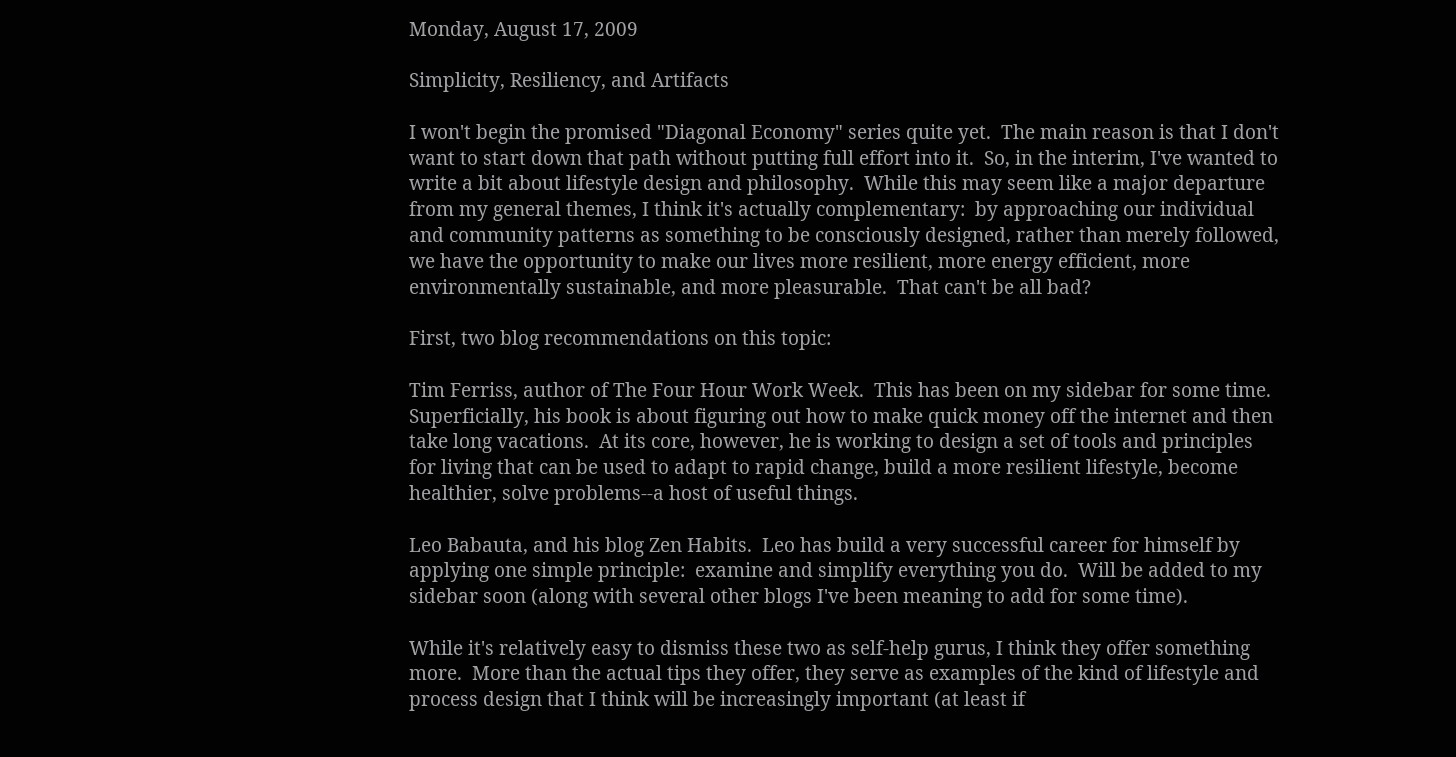Monday, August 17, 2009

Simplicity, Resiliency, and Artifacts

I won't begin the promised "Diagonal Economy" series quite yet.  The main reason is that I don't want to start down that path without putting full effort into it.  So, in the interim, I've wanted to write a bit about lifestyle design and philosophy.  While this may seem like a major departure from my general themes, I think it's actually complementary:  by approaching our individual and community patterns as something to be consciously designed, rather than merely followed, we have the opportunity to make our lives more resilient, more energy efficient, more environmentally sustainable, and more pleasurable.  That can't be all bad?

First, two blog recommendations on this topic:

Tim Ferriss, author of The Four Hour Work Week.  This has been on my sidebar for some time.  Superficially, his book is about figuring out how to make quick money off the internet and then take long vacations.  At its core, however, he is working to design a set of tools and principles for living that can be used to adapt to rapid change, build a more resilient lifestyle, become healthier, solve problems--a host of useful things.

Leo Babauta, and his blog Zen Habits.  Leo has build a very successful career for himself by applying one simple principle:  examine and simplify everything you do.  Will be added to my sidebar soon (along with several other blogs I've been meaning to add for some time).

While it's relatively easy to dismiss these two as self-help gurus, I think they offer something more.  More than the actual tips they offer, they serve as examples of the kind of lifestyle and process design that I think will be increasingly important (at least if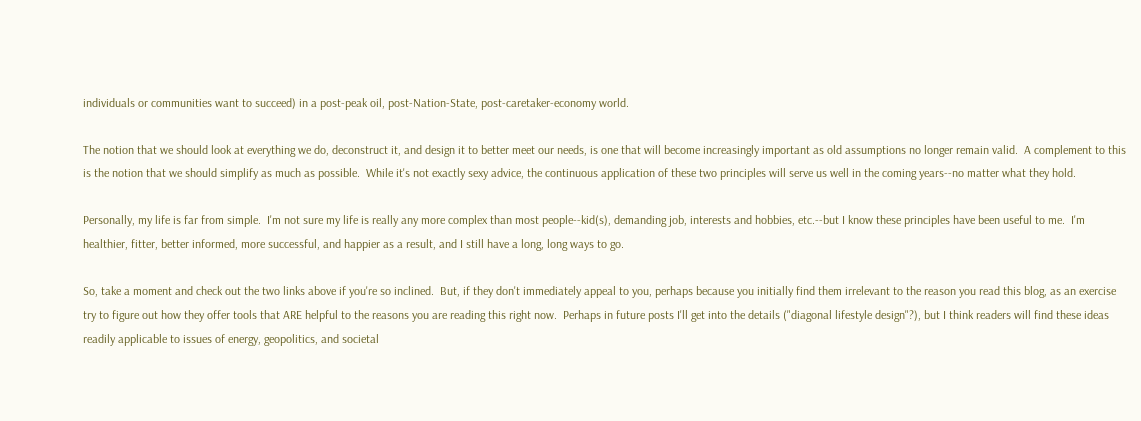individuals or communities want to succeed) in a post-peak oil, post-Nation-State, post-caretaker-economy world.

The notion that we should look at everything we do, deconstruct it, and design it to better meet our needs, is one that will become increasingly important as old assumptions no longer remain valid.  A complement to this is the notion that we should simplify as much as possible.  While it's not exactly sexy advice, the continuous application of these two principles will serve us well in the coming years--no matter what they hold.

Personally, my life is far from simple.  I'm not sure my life is really any more complex than most people--kid(s), demanding job, interests and hobbies, etc.--but I know these principles have been useful to me.  I'm healthier, fitter, better informed, more successful, and happier as a result, and I still have a long, long ways to go.

So, take a moment and check out the two links above if you're so inclined.  But, if they don't immediately appeal to you, perhaps because you initially find them irrelevant to the reason you read this blog, as an exercise try to figure out how they offer tools that ARE helpful to the reasons you are reading this right now.  Perhaps in future posts I'll get into the details ("diagonal lifestyle design"?), but I think readers will find these ideas readily applicable to issues of energy, geopolitics, and societal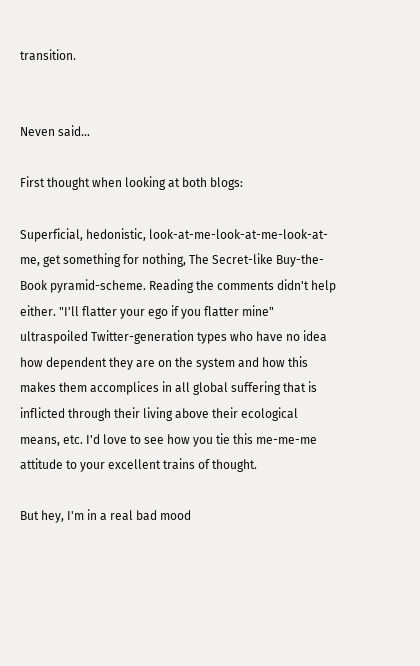transition.


Neven said...

First thought when looking at both blogs:

Superficial, hedonistic, look-at-me-look-at-me-look-at-me, get something for nothing, The Secret-like Buy-the-Book pyramid-scheme. Reading the comments didn't help either. "I'll flatter your ego if you flatter mine" ultraspoiled Twitter-generation types who have no idea how dependent they are on the system and how this makes them accomplices in all global suffering that is inflicted through their living above their ecological means, etc. I'd love to see how you tie this me-me-me attitude to your excellent trains of thought.

But hey, I'm in a real bad mood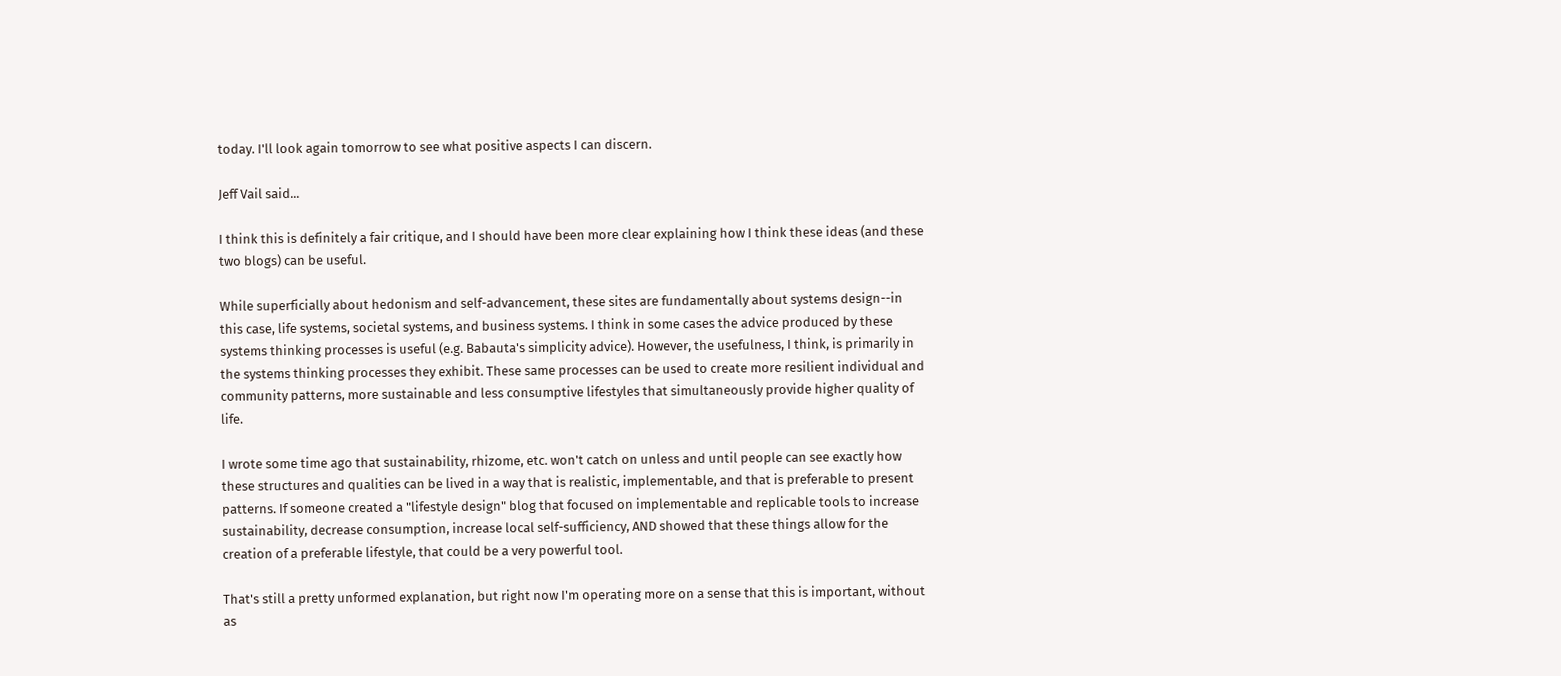today. I'll look again tomorrow to see what positive aspects I can discern.

Jeff Vail said...

I think this is definitely a fair critique, and I should have been more clear explaining how I think these ideas (and these two blogs) can be useful.

While superficially about hedonism and self-advancement, these sites are fundamentally about systems design--in this case, life systems, societal systems, and business systems. I think in some cases the advice produced by these systems thinking processes is useful (e.g. Babauta's simplicity advice). However, the usefulness, I think, is primarily in the systems thinking processes they exhibit. These same processes can be used to create more resilient individual and community patterns, more sustainable and less consumptive lifestyles that simultaneously provide higher quality of life.

I wrote some time ago that sustainability, rhizome, etc. won't catch on unless and until people can see exactly how these structures and qualities can be lived in a way that is realistic, implementable, and that is preferable to present patterns. If someone created a "lifestyle design" blog that focused on implementable and replicable tools to increase sustainability, decrease consumption, increase local self-sufficiency, AND showed that these things allow for the creation of a preferable lifestyle, that could be a very powerful tool.

That's still a pretty unformed explanation, but right now I'm operating more on a sense that this is important, without as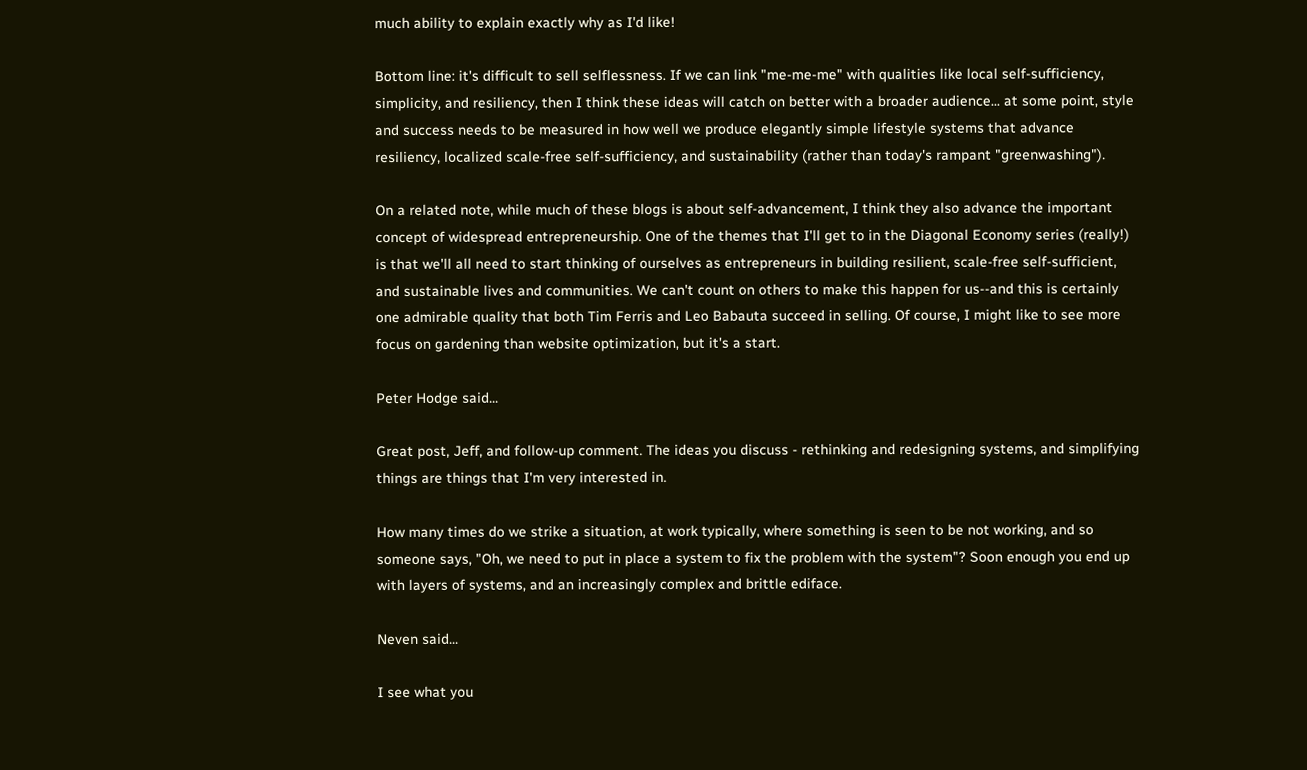much ability to explain exactly why as I'd like!

Bottom line: it's difficult to sell selflessness. If we can link "me-me-me" with qualities like local self-sufficiency, simplicity, and resiliency, then I think these ideas will catch on better with a broader audience... at some point, style and success needs to be measured in how well we produce elegantly simple lifestyle systems that advance resiliency, localized scale-free self-sufficiency, and sustainability (rather than today's rampant "greenwashing").

On a related note, while much of these blogs is about self-advancement, I think they also advance the important concept of widespread entrepreneurship. One of the themes that I'll get to in the Diagonal Economy series (really!) is that we'll all need to start thinking of ourselves as entrepreneurs in building resilient, scale-free self-sufficient, and sustainable lives and communities. We can't count on others to make this happen for us--and this is certainly one admirable quality that both Tim Ferris and Leo Babauta succeed in selling. Of course, I might like to see more focus on gardening than website optimization, but it's a start.

Peter Hodge said...

Great post, Jeff, and follow-up comment. The ideas you discuss - rethinking and redesigning systems, and simplifying things are things that I'm very interested in.

How many times do we strike a situation, at work typically, where something is seen to be not working, and so someone says, "Oh, we need to put in place a system to fix the problem with the system"? Soon enough you end up with layers of systems, and an increasingly complex and brittle ediface.

Neven said...

I see what you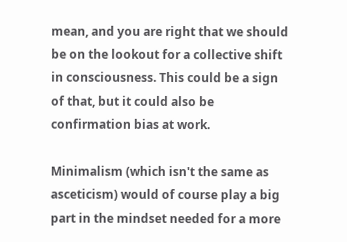mean, and you are right that we should be on the lookout for a collective shift in consciousness. This could be a sign of that, but it could also be confirmation bias at work.

Minimalism (which isn't the same as asceticism) would of course play a big part in the mindset needed for a more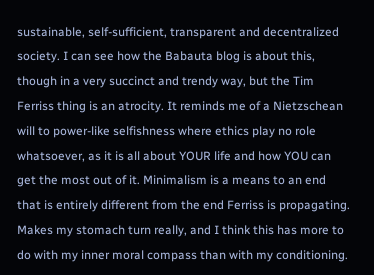sustainable, self-sufficient, transparent and decentralized society. I can see how the Babauta blog is about this, though in a very succinct and trendy way, but the Tim Ferriss thing is an atrocity. It reminds me of a Nietzschean will to power-like selfishness where ethics play no role whatsoever, as it is all about YOUR life and how YOU can get the most out of it. Minimalism is a means to an end that is entirely different from the end Ferriss is propagating. Makes my stomach turn really, and I think this has more to do with my inner moral compass than with my conditioning.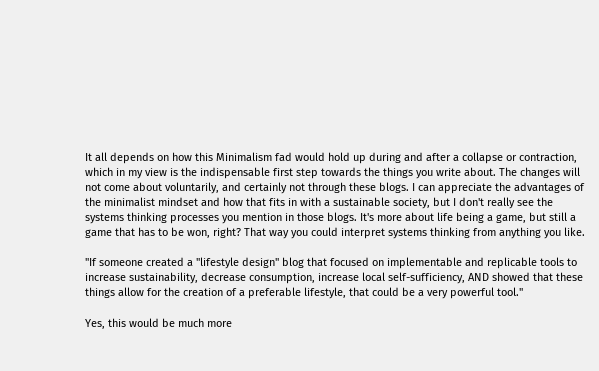It all depends on how this Minimalism fad would hold up during and after a collapse or contraction, which in my view is the indispensable first step towards the things you write about. The changes will not come about voluntarily, and certainly not through these blogs. I can appreciate the advantages of the minimalist mindset and how that fits in with a sustainable society, but I don't really see the systems thinking processes you mention in those blogs. It's more about life being a game, but still a game that has to be won, right? That way you could interpret systems thinking from anything you like.

"If someone created a "lifestyle design" blog that focused on implementable and replicable tools to increase sustainability, decrease consumption, increase local self-sufficiency, AND showed that these things allow for the creation of a preferable lifestyle, that could be a very powerful tool."

Yes, this would be much more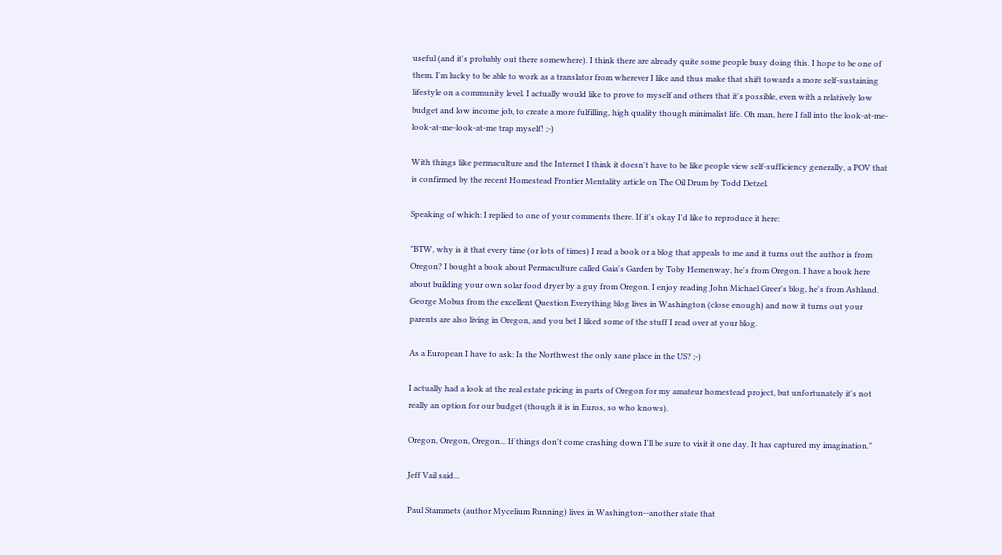useful (and it's probably out there somewhere). I think there are already quite some people busy doing this. I hope to be one of them. I'm lucky to be able to work as a translator from wherever I like and thus make that shift towards a more self-sustaining lifestyle on a community level. I actually would like to prove to myself and others that it's possible, even with a relatively low budget and low income job, to create a more fulfilling, high quality though minimalist life. Oh man, here I fall into the look-at-me-look-at-me-look-at-me trap myself! ;-)

With things like permaculture and the Internet I think it doesn't have to be like people view self-sufficiency generally, a POV that is confirmed by the recent Homestead Frontier Mentality article on The Oil Drum by Todd Detzel.

Speaking of which: I replied to one of your comments there. If it's okay I'd like to reproduce it here:

"BTW, why is it that every time (or lots of times) I read a book or a blog that appeals to me and it turns out the author is from Oregon? I bought a book about Permaculture called Gaia's Garden by Toby Hemenway, he's from Oregon. I have a book here about building your own solar food dryer by a guy from Oregon. I enjoy reading John Michael Greer's blog, he's from Ashland. George Mobus from the excellent Question Everything blog lives in Washington (close enough) and now it turns out your parents are also living in Oregon, and you bet I liked some of the stuff I read over at your blog.

As a European I have to ask: Is the Northwest the only sane place in the US? ;-)

I actually had a look at the real estate pricing in parts of Oregon for my amateur homestead project, but unfortunately it's not really an option for our budget (though it is in Euros, so who knows).

Oregon, Oregon, Oregon... If things don't come crashing down I'll be sure to visit it one day. It has captured my imagination."

Jeff Vail said...

Paul Stammets (author Mycelium Running) lives in Washington--another state that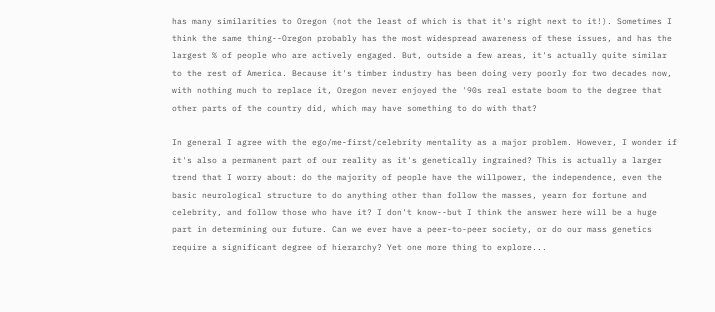has many similarities to Oregon (not the least of which is that it's right next to it!). Sometimes I think the same thing--Oregon probably has the most widespread awareness of these issues, and has the largest % of people who are actively engaged. But, outside a few areas, it's actually quite similar to the rest of America. Because it's timber industry has been doing very poorly for two decades now, with nothing much to replace it, Oregon never enjoyed the '90s real estate boom to the degree that other parts of the country did, which may have something to do with that?

In general I agree with the ego/me-first/celebrity mentality as a major problem. However, I wonder if it's also a permanent part of our reality as it's genetically ingrained? This is actually a larger trend that I worry about: do the majority of people have the willpower, the independence, even the basic neurological structure to do anything other than follow the masses, yearn for fortune and celebrity, and follow those who have it? I don't know--but I think the answer here will be a huge part in determining our future. Can we ever have a peer-to-peer society, or do our mass genetics require a significant degree of hierarchy? Yet one more thing to explore...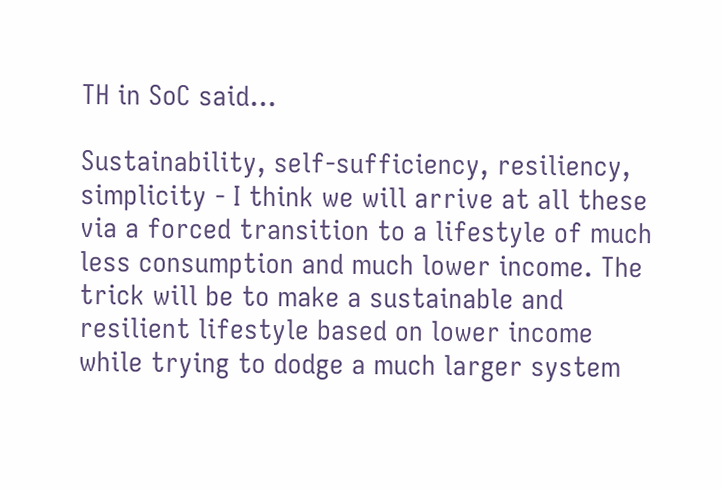TH in SoC said...

Sustainability, self-sufficiency, resiliency, simplicity - I think we will arrive at all these via a forced transition to a lifestyle of much less consumption and much lower income. The trick will be to make a sustainable and resilient lifestyle based on lower income while trying to dodge a much larger system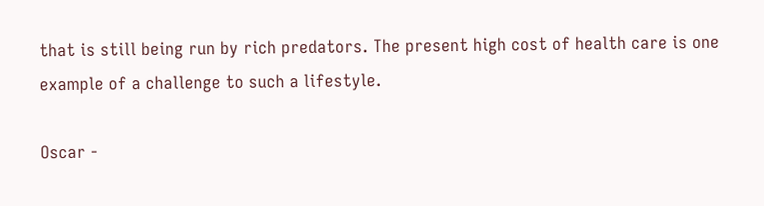that is still being run by rich predators. The present high cost of health care is one example of a challenge to such a lifestyle.

Oscar -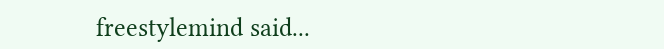freestylemind said...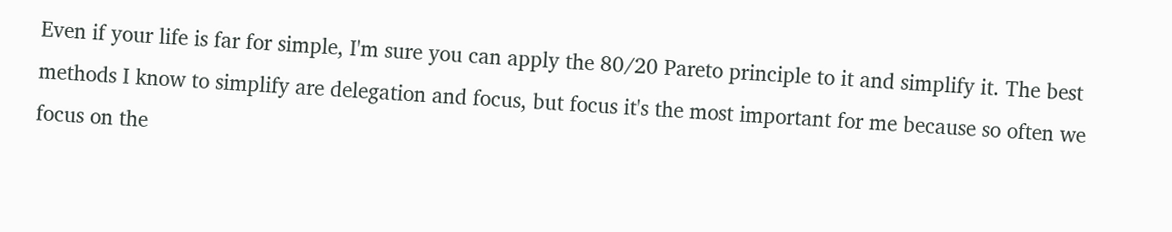Even if your life is far for simple, I'm sure you can apply the 80/20 Pareto principle to it and simplify it. The best methods I know to simplify are delegation and focus, but focus it's the most important for me because so often we focus on the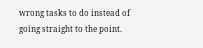wrong tasks to do instead of going straight to the point.